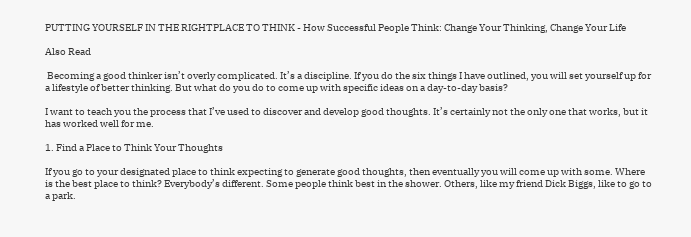PUTTING YOURSELF IN THE RIGHTPLACE TO THINK - How Successful People Think: Change Your Thinking, Change Your Life

Also Read

 Becoming a good thinker isn’t overly complicated. It’s a discipline. If you do the six things I have outlined, you will set yourself up for a lifestyle of better thinking. But what do you do to come up with specific ideas on a day-to-day basis?

I want to teach you the process that I’ve used to discover and develop good thoughts. It’s certainly not the only one that works, but it has worked well for me.

1. Find a Place to Think Your Thoughts

If you go to your designated place to think expecting to generate good thoughts, then eventually you will come up with some. Where is the best place to think? Everybody’s different. Some people think best in the shower. Others, like my friend Dick Biggs, like to go to a park.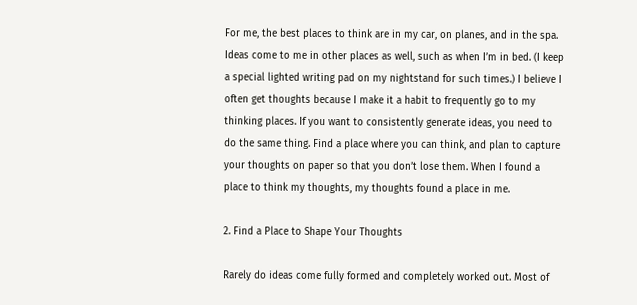For me, the best places to think are in my car, on planes, and in the spa. Ideas come to me in other places as well, such as when I’m in bed. (I keep a special lighted writing pad on my nightstand for such times.) I believe I often get thoughts because I make it a habit to frequently go to my thinking places. If you want to consistently generate ideas, you need to do the same thing. Find a place where you can think, and plan to capture your thoughts on paper so that you don’t lose them. When I found a place to think my thoughts, my thoughts found a place in me.

2. Find a Place to Shape Your Thoughts

Rarely do ideas come fully formed and completely worked out. Most of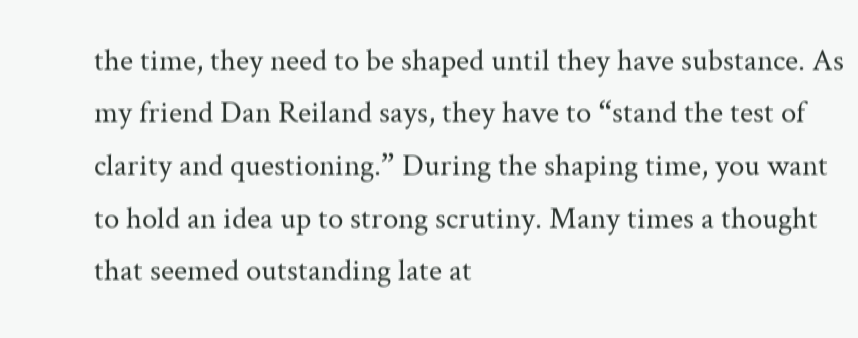the time, they need to be shaped until they have substance. As my friend Dan Reiland says, they have to “stand the test of clarity and questioning.” During the shaping time, you want to hold an idea up to strong scrutiny. Many times a thought that seemed outstanding late at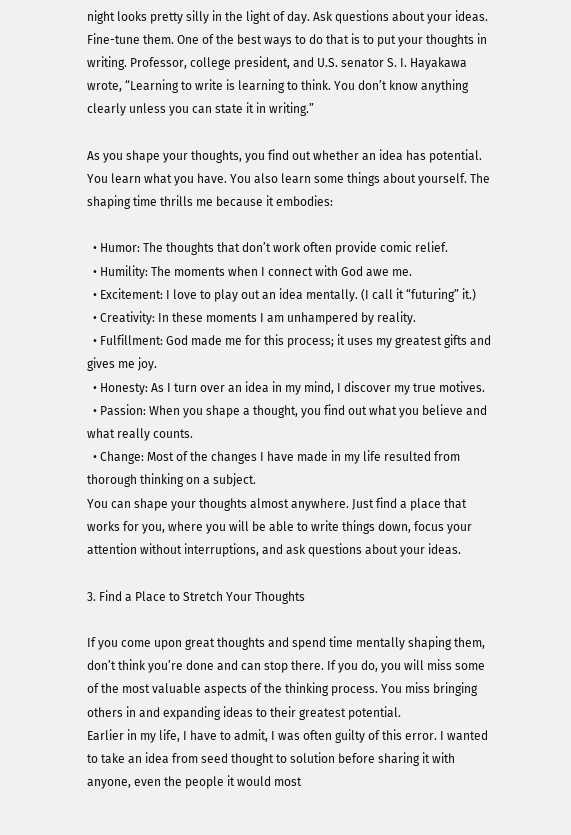night looks pretty silly in the light of day. Ask questions about your ideas. Fine-tune them. One of the best ways to do that is to put your thoughts in writing. Professor, college president, and U.S. senator S. I. Hayakawa wrote, “Learning to write is learning to think. You don’t know anything clearly unless you can state it in writing.”

As you shape your thoughts, you find out whether an idea has potential. You learn what you have. You also learn some things about yourself. The shaping time thrills me because it embodies:

  • Humor: The thoughts that don’t work often provide comic relief.
  • Humility: The moments when I connect with God awe me.
  • Excitement: I love to play out an idea mentally. (I call it “futuring” it.)
  • Creativity: In these moments I am unhampered by reality.
  • Fulfillment: God made me for this process; it uses my greatest gifts and gives me joy.
  • Honesty: As I turn over an idea in my mind, I discover my true motives.
  • Passion: When you shape a thought, you find out what you believe and what really counts.
  • Change: Most of the changes I have made in my life resulted from thorough thinking on a subject.
You can shape your thoughts almost anywhere. Just find a place that works for you, where you will be able to write things down, focus your attention without interruptions, and ask questions about your ideas.

3. Find a Place to Stretch Your Thoughts

If you come upon great thoughts and spend time mentally shaping them, don’t think you’re done and can stop there. If you do, you will miss some of the most valuable aspects of the thinking process. You miss bringing others in and expanding ideas to their greatest potential.
Earlier in my life, I have to admit, I was often guilty of this error. I wanted to take an idea from seed thought to solution before sharing it with anyone, even the people it would most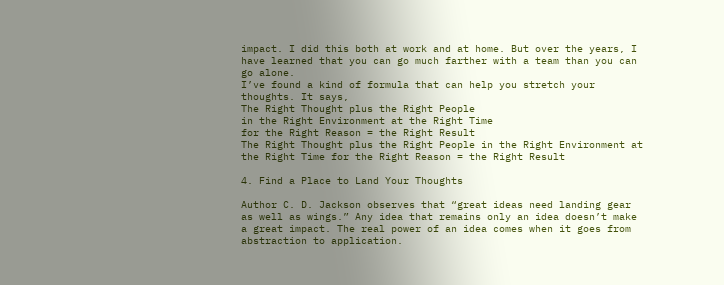impact. I did this both at work and at home. But over the years, I have learned that you can go much farther with a team than you can go alone.
I’ve found a kind of formula that can help you stretch your thoughts. It says,
The Right Thought plus the Right People
in the Right Environment at the Right Time
for the Right Reason = the Right Result
The Right Thought plus the Right People in the Right Environment at the Right Time for the Right Reason = the Right Result

4. Find a Place to Land Your Thoughts

Author C. D. Jackson observes that “great ideas need landing gear as well as wings.” Any idea that remains only an idea doesn’t make a great impact. The real power of an idea comes when it goes from abstraction to application.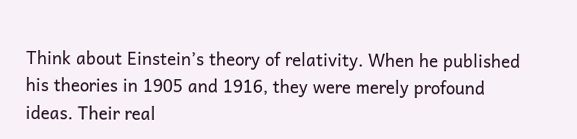Think about Einstein’s theory of relativity. When he published his theories in 1905 and 1916, they were merely profound ideas. Their real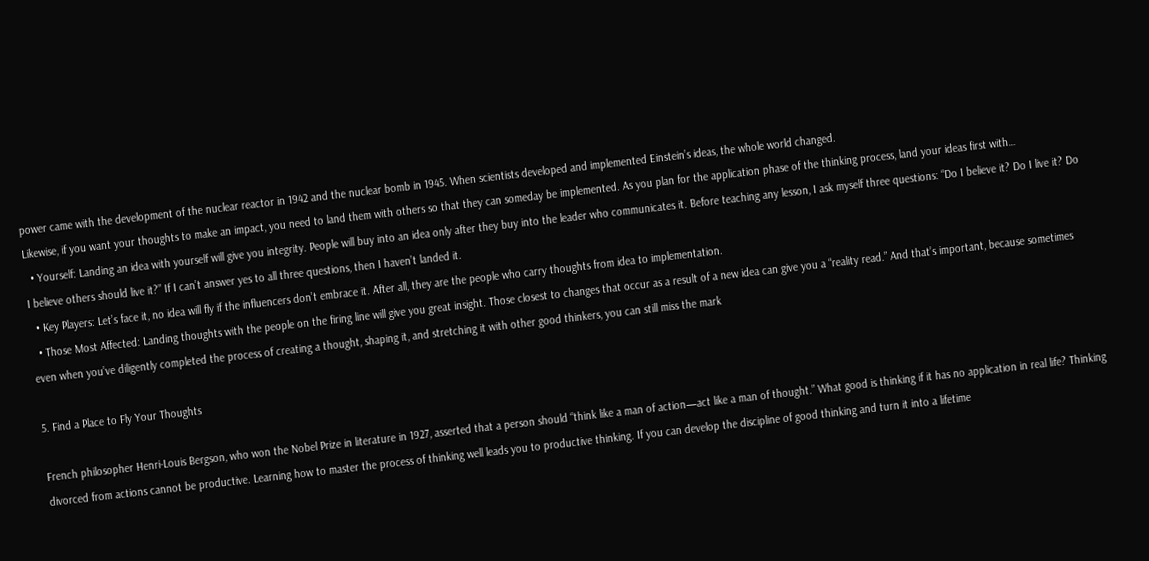power came with the development of the nuclear reactor in 1942 and the nuclear bomb in 1945. When scientists developed and implemented Einstein’s ideas, the whole world changed.
Likewise, if you want your thoughts to make an impact, you need to land them with others so that they can someday be implemented. As you plan for the application phase of the thinking process, land your ideas first with…
  • Yourself: Landing an idea with yourself will give you integrity. People will buy into an idea only after they buy into the leader who communicates it. Before teaching any lesson, I ask myself three questions: “Do I believe it? Do I live it? Do I believe others should live it?” If I can’t answer yes to all three questions, then I haven’t landed it.
  • Key Players: Let’s face it, no idea will fly if the influencers don’t embrace it. After all, they are the people who carry thoughts from idea to implementation.
  • Those Most Affected: Landing thoughts with the people on the firing line will give you great insight. Those closest to changes that occur as a result of a new idea can give you a “reality read.” And that’s important, because sometimes even when you’ve diligently completed the process of creating a thought, shaping it, and stretching it with other good thinkers, you can still miss the mark

5. Find a Place to Fly Your Thoughts

French philosopher Henri-Louis Bergson, who won the Nobel Prize in literature in 1927, asserted that a person should “think like a man of action—act like a man of thought.” What good is thinking if it has no application in real life? Thinking divorced from actions cannot be productive. Learning how to master the process of thinking well leads you to productive thinking. If you can develop the discipline of good thinking and turn it into a lifetime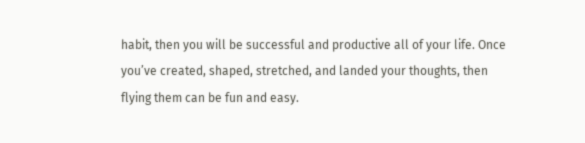habit, then you will be successful and productive all of your life. Once you’ve created, shaped, stretched, and landed your thoughts, then flying them can be fun and easy.